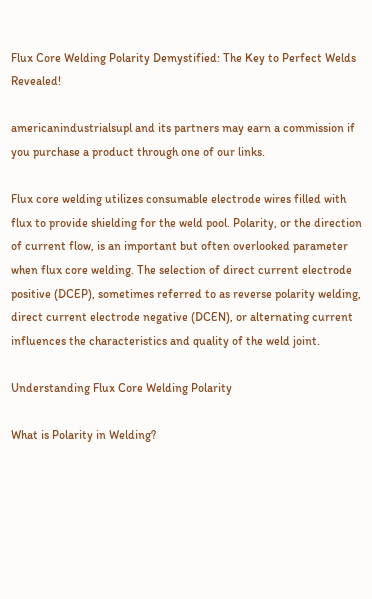Flux Core Welding Polarity Demystified: The Key to Perfect Welds Revealed!

americanindustrialsupl and its partners may earn a commission if you purchase a product through one of our links.

Flux core welding utilizes consumable electrode wires filled with flux to provide shielding for the weld pool. Polarity, or the direction of current flow, is an important but often overlooked parameter when flux core welding. The selection of direct current electrode positive (DCEP), sometimes referred to as reverse polarity welding, direct current electrode negative (DCEN), or alternating current influences the characteristics and quality of the weld joint.

Understanding Flux Core Welding Polarity

What is Polarity in Welding?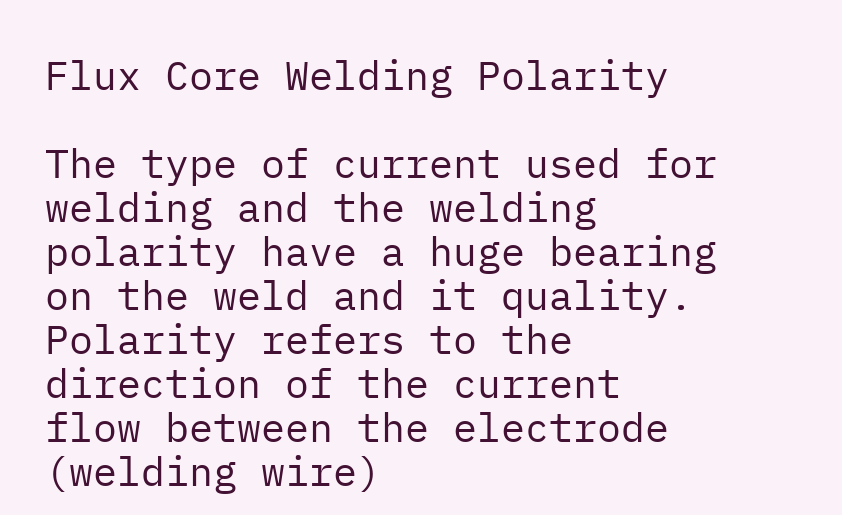Flux Core Welding Polarity

The type of current used for welding and the welding polarity have a huge bearing on the weld and it quality. Polarity refers to the direction of the current flow between the electrode (welding wire)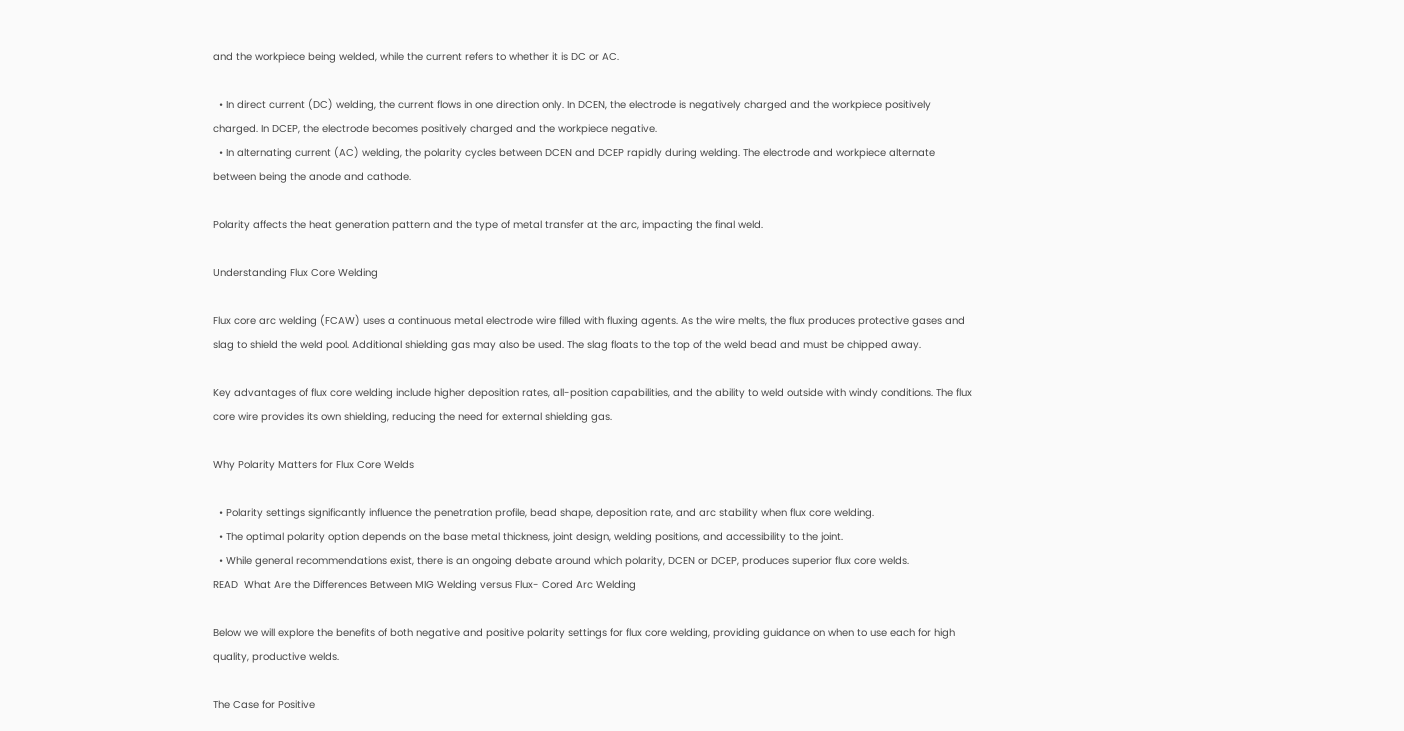and the workpiece being welded, while the current refers to whether it is DC or AC.

  • In direct current (DC) welding, the current flows in one direction only. In DCEN, the electrode is negatively charged and the workpiece positively charged. In DCEP, the electrode becomes positively charged and the workpiece negative.
  • In alternating current (AC) welding, the polarity cycles between DCEN and DCEP rapidly during welding. The electrode and workpiece alternate between being the anode and cathode.

Polarity affects the heat generation pattern and the type of metal transfer at the arc, impacting the final weld.

Understanding Flux Core Welding

Flux core arc welding (FCAW) uses a continuous metal electrode wire filled with fluxing agents. As the wire melts, the flux produces protective gases and slag to shield the weld pool. Additional shielding gas may also be used. The slag floats to the top of the weld bead and must be chipped away.

Key advantages of flux core welding include higher deposition rates, all-position capabilities, and the ability to weld outside with windy conditions. The flux core wire provides its own shielding, reducing the need for external shielding gas.

Why Polarity Matters for Flux Core Welds

  • Polarity settings significantly influence the penetration profile, bead shape, deposition rate, and arc stability when flux core welding.
  • The optimal polarity option depends on the base metal thickness, joint design, welding positions, and accessibility to the joint.
  • While general recommendations exist, there is an ongoing debate around which polarity, DCEN or DCEP, produces superior flux core welds.
READ  What Are the Differences Between MIG Welding versus Flux- Cored Arc Welding

Below we will explore the benefits of both negative and positive polarity settings for flux core welding, providing guidance on when to use each for high quality, productive welds.

The Case for Positive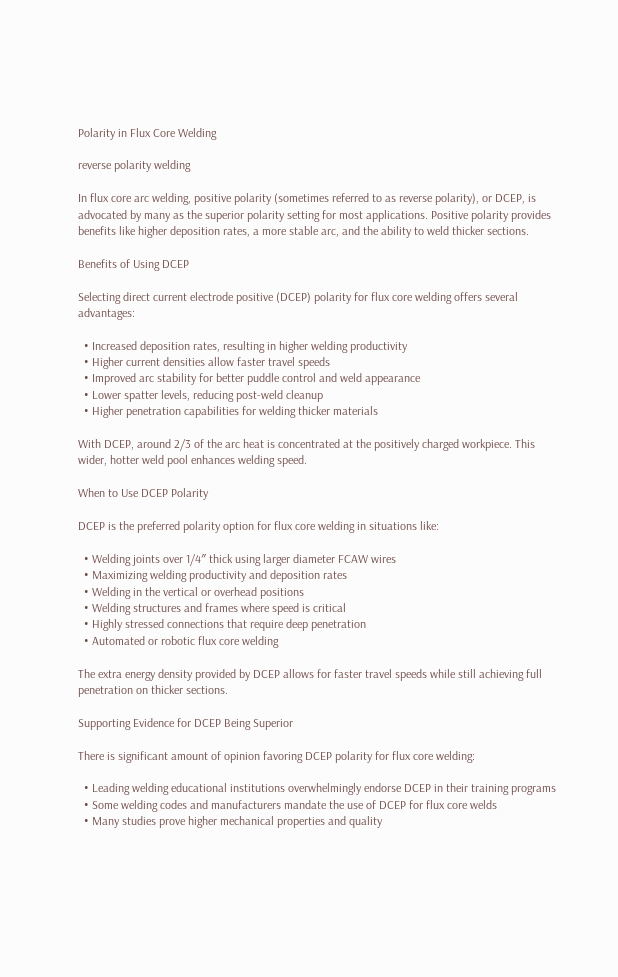Polarity in Flux Core Welding

reverse polarity welding

In flux core arc welding, positive polarity (sometimes referred to as reverse polarity), or DCEP, is advocated by many as the superior polarity setting for most applications. Positive polarity provides benefits like higher deposition rates, a more stable arc, and the ability to weld thicker sections.

Benefits of Using DCEP

Selecting direct current electrode positive (DCEP) polarity for flux core welding offers several advantages:

  • Increased deposition rates, resulting in higher welding productivity
  • Higher current densities allow faster travel speeds
  • Improved arc stability for better puddle control and weld appearance
  • Lower spatter levels, reducing post-weld cleanup
  • Higher penetration capabilities for welding thicker materials

With DCEP, around 2/3 of the arc heat is concentrated at the positively charged workpiece. This wider, hotter weld pool enhances welding speed.

When to Use DCEP Polarity

DCEP is the preferred polarity option for flux core welding in situations like:

  • Welding joints over 1/4″ thick using larger diameter FCAW wires
  • Maximizing welding productivity and deposition rates
  • Welding in the vertical or overhead positions
  • Welding structures and frames where speed is critical
  • Highly stressed connections that require deep penetration
  • Automated or robotic flux core welding

The extra energy density provided by DCEP allows for faster travel speeds while still achieving full penetration on thicker sections.

Supporting Evidence for DCEP Being Superior

There is significant amount of opinion favoring DCEP polarity for flux core welding:

  • Leading welding educational institutions overwhelmingly endorse DCEP in their training programs
  • Some welding codes and manufacturers mandate the use of DCEP for flux core welds
  • Many studies prove higher mechanical properties and quality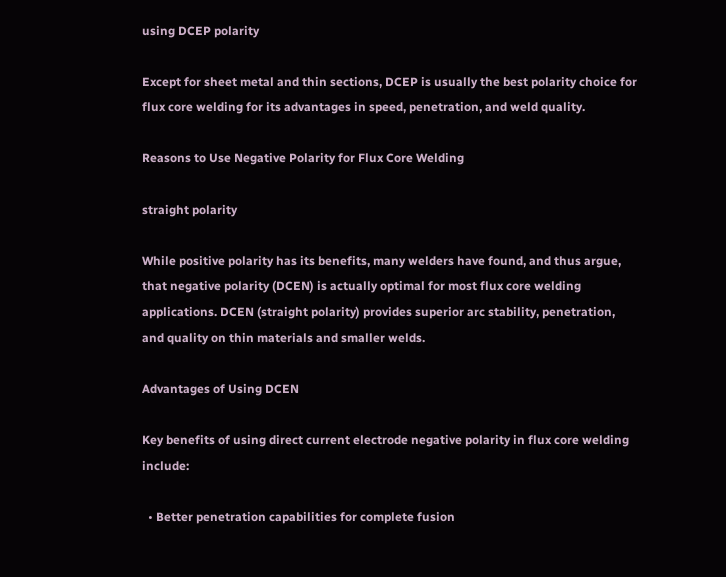using DCEP polarity

Except for sheet metal and thin sections, DCEP is usually the best polarity choice for flux core welding for its advantages in speed, penetration, and weld quality.

Reasons to Use Negative Polarity for Flux Core Welding

straight polarity

While positive polarity has its benefits, many welders have found, and thus argue, that negative polarity (DCEN) is actually optimal for most flux core welding applications. DCEN (straight polarity) provides superior arc stability, penetration, and quality on thin materials and smaller welds.

Advantages of Using DCEN

Key benefits of using direct current electrode negative polarity in flux core welding include:

  • Better penetration capabilities for complete fusion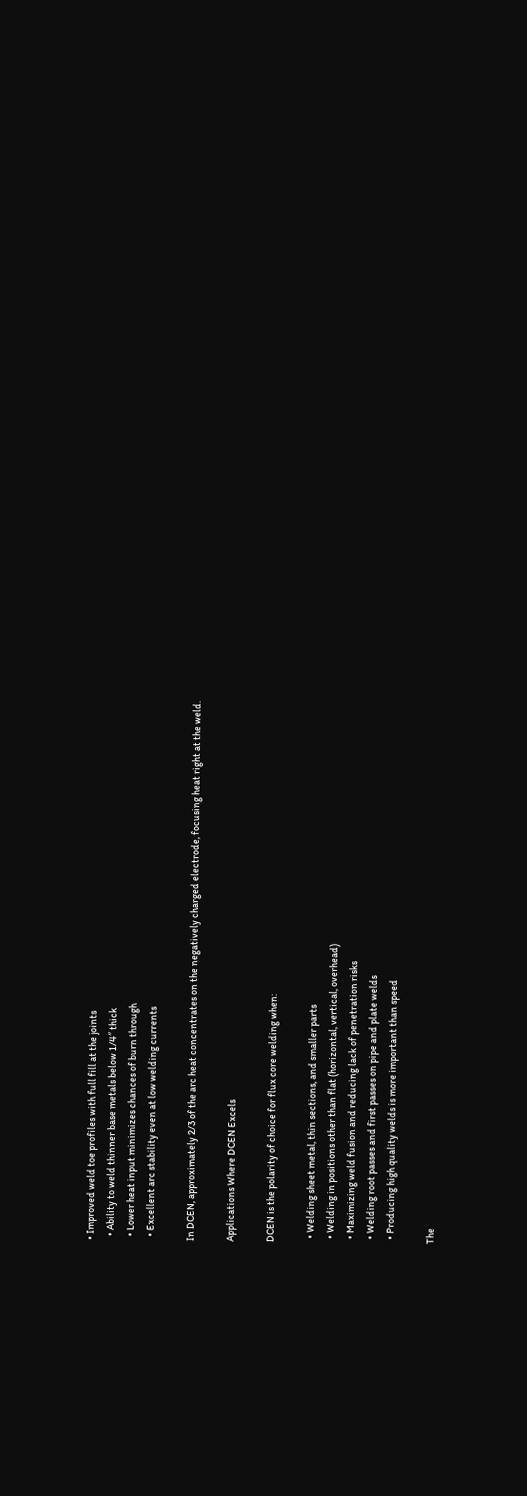• Improved weld toe profiles with full fill at the joints
  • Ability to weld thinner base metals below 1/4″ thick
  • Lower heat input minimizes chances of burn through
  • Excellent arc stability even at low welding currents

In DCEN, approximately 2/3 of the arc heat concentrates on the negatively charged electrode, focusing heat right at the weld.

Applications Where DCEN Excels

DCEN is the polarity of choice for flux core welding when:

  • Welding sheet metal, thin sections, and smaller parts
  • Welding in positions other than flat (horizontal, vertical, overhead)
  • Maximizing weld fusion and reducing lack of penetration risks
  • Welding root passes and first passes on pipe and plate welds
  • Producing high quality welds is more important than speed

The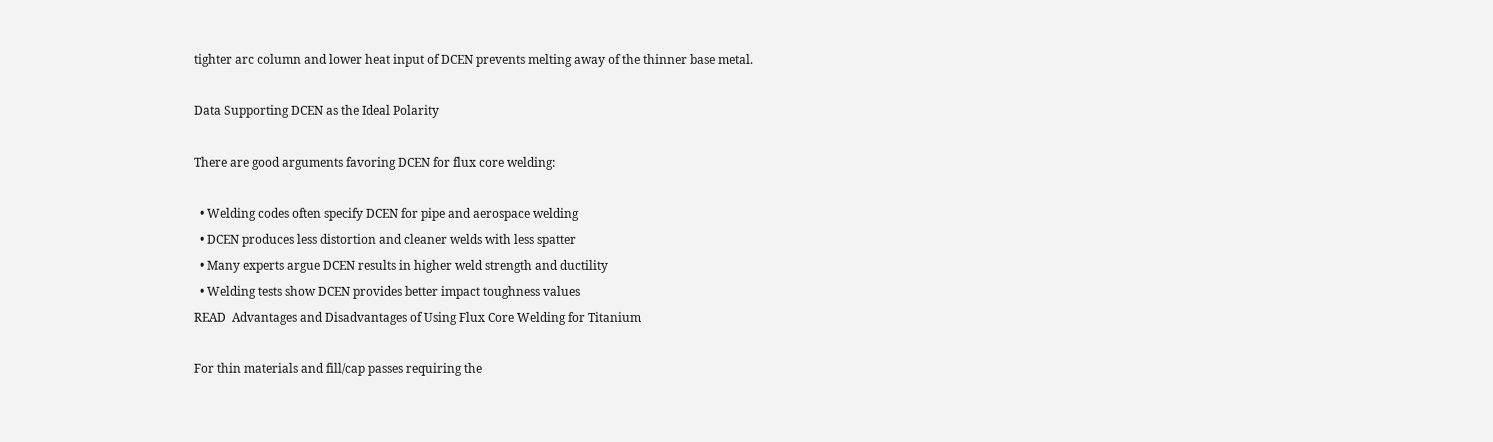tighter arc column and lower heat input of DCEN prevents melting away of the thinner base metal.

Data Supporting DCEN as the Ideal Polarity

There are good arguments favoring DCEN for flux core welding:

  • Welding codes often specify DCEN for pipe and aerospace welding
  • DCEN produces less distortion and cleaner welds with less spatter
  • Many experts argue DCEN results in higher weld strength and ductility
  • Welding tests show DCEN provides better impact toughness values
READ  Advantages and Disadvantages of Using Flux Core Welding for Titanium

For thin materials and fill/cap passes requiring the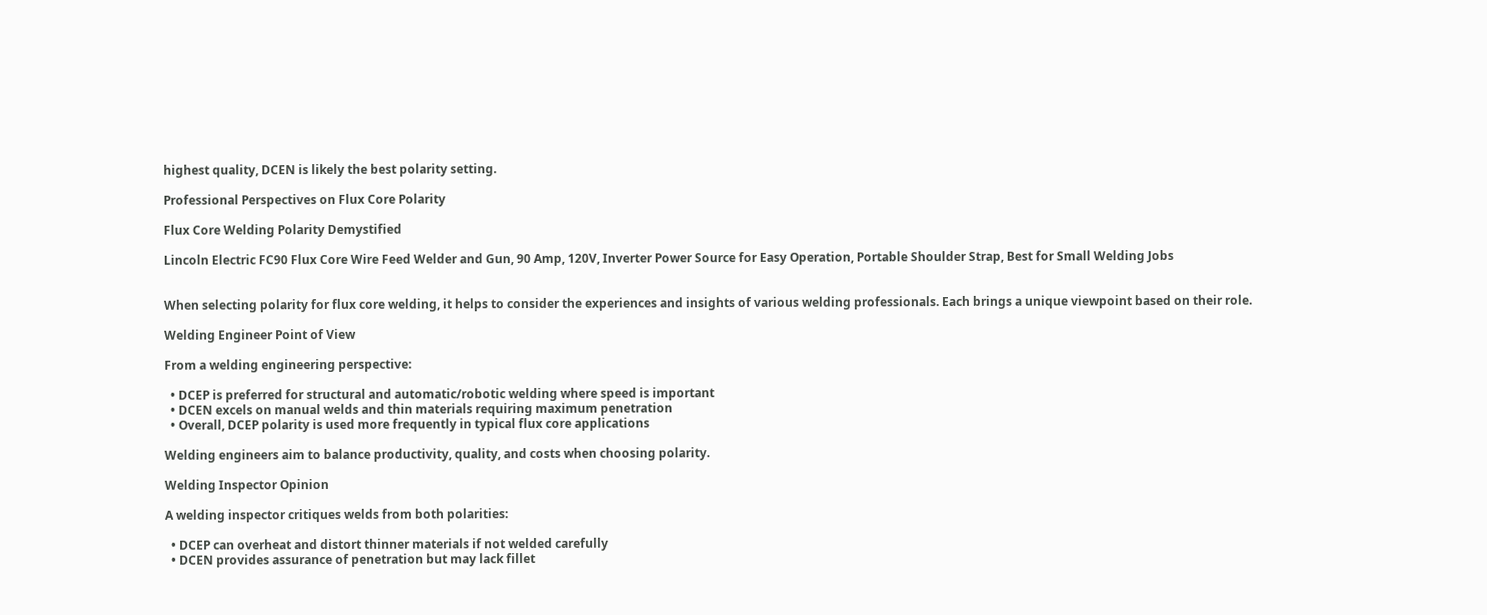highest quality, DCEN is likely the best polarity setting.

Professional Perspectives on Flux Core Polarity

Flux Core Welding Polarity Demystified

Lincoln Electric FC90 Flux Core Wire Feed Welder and Gun, 90 Amp, 120V, Inverter Power Source for Easy Operation, Portable Shoulder Strap, Best for Small Welding Jobs


When selecting polarity for flux core welding, it helps to consider the experiences and insights of various welding professionals. Each brings a unique viewpoint based on their role.

Welding Engineer Point of View

From a welding engineering perspective:

  • DCEP is preferred for structural and automatic/robotic welding where speed is important
  • DCEN excels on manual welds and thin materials requiring maximum penetration
  • Overall, DCEP polarity is used more frequently in typical flux core applications

Welding engineers aim to balance productivity, quality, and costs when choosing polarity.

Welding Inspector Opinion

A welding inspector critiques welds from both polarities:

  • DCEP can overheat and distort thinner materials if not welded carefully
  • DCEN provides assurance of penetration but may lack fillet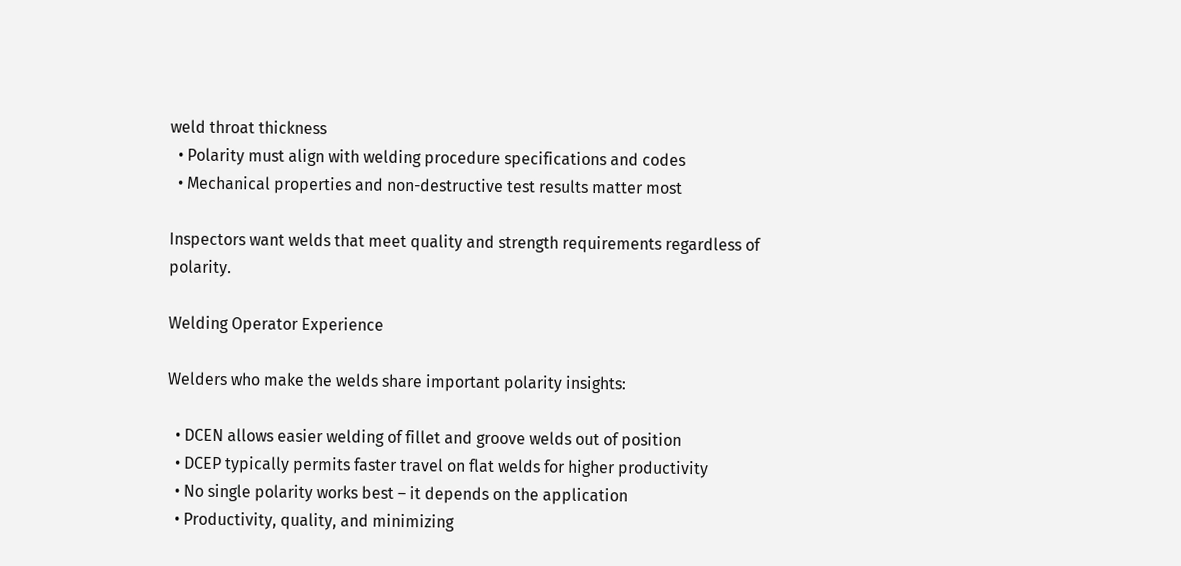weld throat thickness
  • Polarity must align with welding procedure specifications and codes
  • Mechanical properties and non-destructive test results matter most

Inspectors want welds that meet quality and strength requirements regardless of polarity.

Welding Operator Experience

Welders who make the welds share important polarity insights:

  • DCEN allows easier welding of fillet and groove welds out of position
  • DCEP typically permits faster travel on flat welds for higher productivity
  • No single polarity works best – it depends on the application
  • Productivity, quality, and minimizing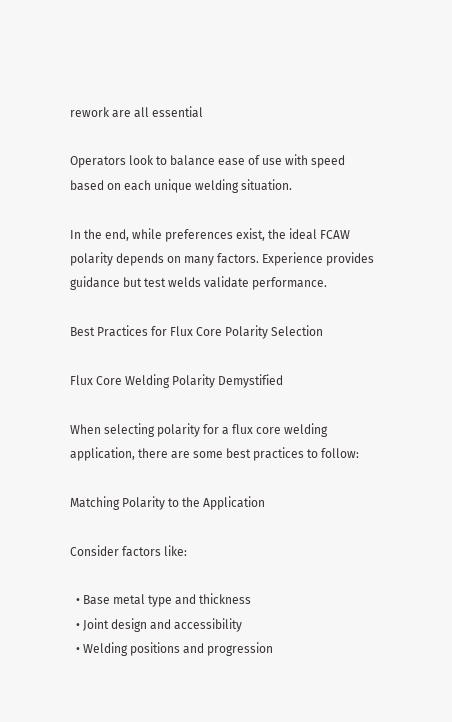rework are all essential

Operators look to balance ease of use with speed based on each unique welding situation.

In the end, while preferences exist, the ideal FCAW polarity depends on many factors. Experience provides guidance but test welds validate performance.

Best Practices for Flux Core Polarity Selection

Flux Core Welding Polarity Demystified

When selecting polarity for a flux core welding application, there are some best practices to follow:

Matching Polarity to the Application

Consider factors like:

  • Base metal type and thickness
  • Joint design and accessibility
  • Welding positions and progression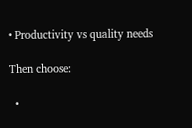• Productivity vs quality needs

Then choose:

  •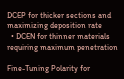DCEP for thicker sections and maximizing deposition rate
  • DCEN for thinner materials requiring maximum penetration

Fine-Tuning Polarity for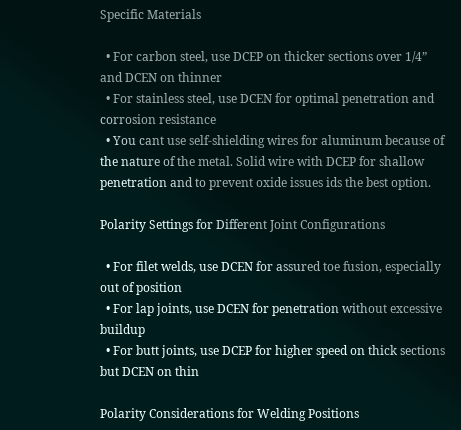Specific Materials

  • For carbon steel, use DCEP on thicker sections over 1/4” and DCEN on thinner
  • For stainless steel, use DCEN for optimal penetration and corrosion resistance
  • You cant use self-shielding wires for aluminum because of the nature of the metal. Solid wire with DCEP for shallow penetration and to prevent oxide issues ids the best option.

Polarity Settings for Different Joint Configurations

  • For filet welds, use DCEN for assured toe fusion, especially out of position
  • For lap joints, use DCEN for penetration without excessive buildup
  • For butt joints, use DCEP for higher speed on thick sections but DCEN on thin

Polarity Considerations for Welding Positions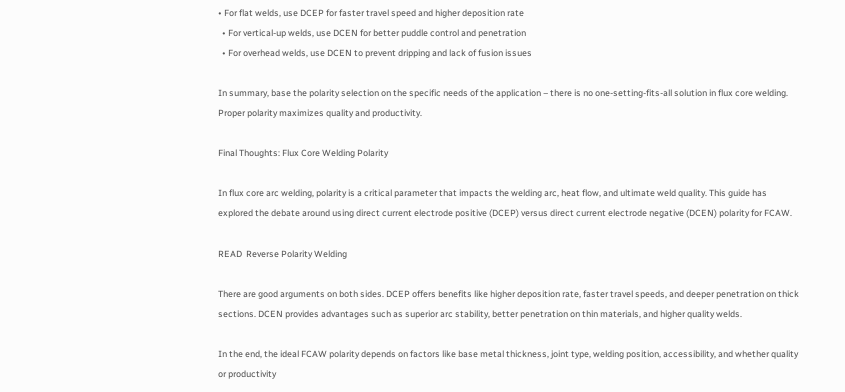• For flat welds, use DCEP for faster travel speed and higher deposition rate
  • For vertical-up welds, use DCEN for better puddle control and penetration
  • For overhead welds, use DCEN to prevent dripping and lack of fusion issues

In summary, base the polarity selection on the specific needs of the application – there is no one-setting-fits-all solution in flux core welding. Proper polarity maximizes quality and productivity.

Final Thoughts: Flux Core Welding Polarity

In flux core arc welding, polarity is a critical parameter that impacts the welding arc, heat flow, and ultimate weld quality. This guide has explored the debate around using direct current electrode positive (DCEP) versus direct current electrode negative (DCEN) polarity for FCAW.

READ  Reverse Polarity Welding

There are good arguments on both sides. DCEP offers benefits like higher deposition rate, faster travel speeds, and deeper penetration on thick sections. DCEN provides advantages such as superior arc stability, better penetration on thin materials, and higher quality welds.

In the end, the ideal FCAW polarity depends on factors like base metal thickness, joint type, welding position, accessibility, and whether quality or productivity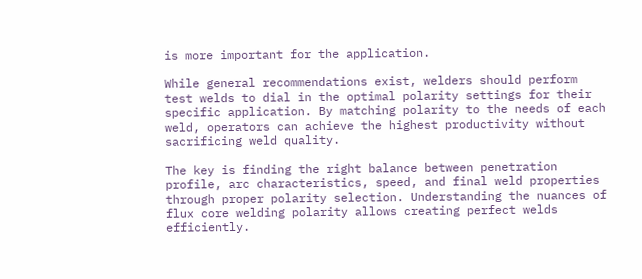is more important for the application.

While general recommendations exist, welders should perform test welds to dial in the optimal polarity settings for their specific application. By matching polarity to the needs of each weld, operators can achieve the highest productivity without sacrificing weld quality.

The key is finding the right balance between penetration profile, arc characteristics, speed, and final weld properties through proper polarity selection. Understanding the nuances of flux core welding polarity allows creating perfect welds efficiently.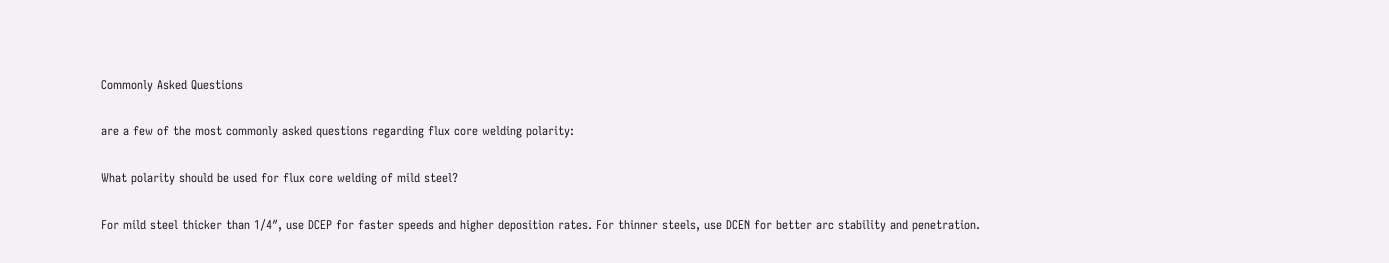Commonly Asked Questions

are a few of the most commonly asked questions regarding flux core welding polarity:

What polarity should be used for flux core welding of mild steel?

For mild steel thicker than 1/4″, use DCEP for faster speeds and higher deposition rates. For thinner steels, use DCEN for better arc stability and penetration.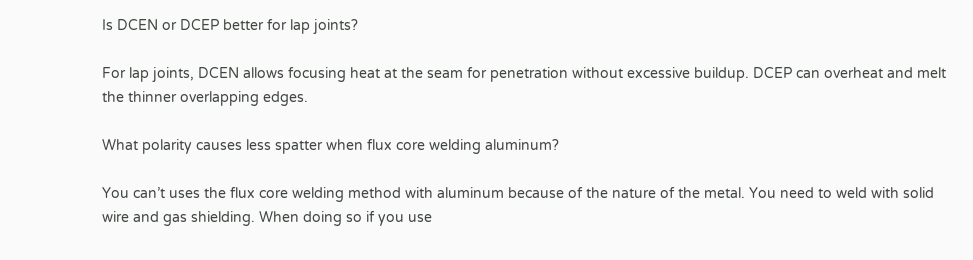Is DCEN or DCEP better for lap joints?

For lap joints, DCEN allows focusing heat at the seam for penetration without excessive buildup. DCEP can overheat and melt the thinner overlapping edges.

What polarity causes less spatter when flux core welding aluminum?

You can’t uses the flux core welding method with aluminum because of the nature of the metal. You need to weld with solid wire and gas shielding. When doing so if you use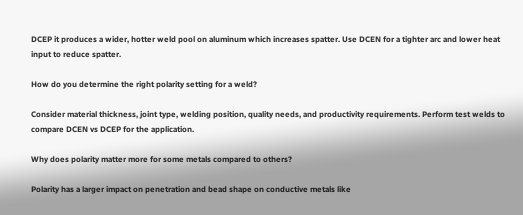DCEP it produces a wider, hotter weld pool on aluminum which increases spatter. Use DCEN for a tighter arc and lower heat input to reduce spatter.

How do you determine the right polarity setting for a weld?

Consider material thickness, joint type, welding position, quality needs, and productivity requirements. Perform test welds to compare DCEN vs DCEP for the application.

Why does polarity matter more for some metals compared to others?

Polarity has a larger impact on penetration and bead shape on conductive metals like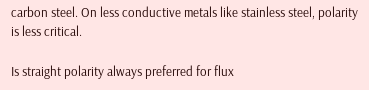carbon steel. On less conductive metals like stainless steel, polarity is less critical.

Is straight polarity always preferred for flux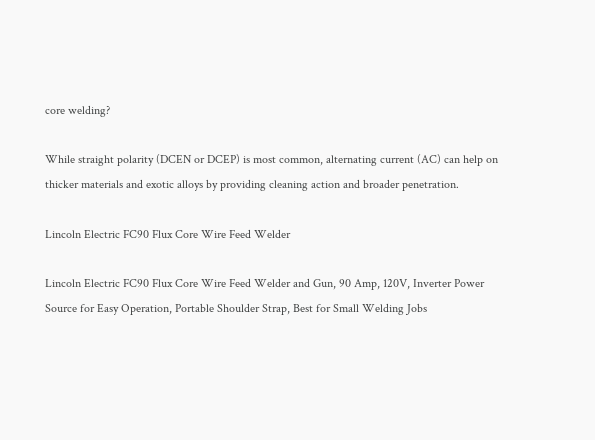core welding?

While straight polarity (DCEN or DCEP) is most common, alternating current (AC) can help on thicker materials and exotic alloys by providing cleaning action and broader penetration.

Lincoln Electric FC90 Flux Core Wire Feed Welder

Lincoln Electric FC90 Flux Core Wire Feed Welder and Gun, 90 Amp, 120V, Inverter Power Source for Easy Operation, Portable Shoulder Strap, Best for Small Welding Jobs